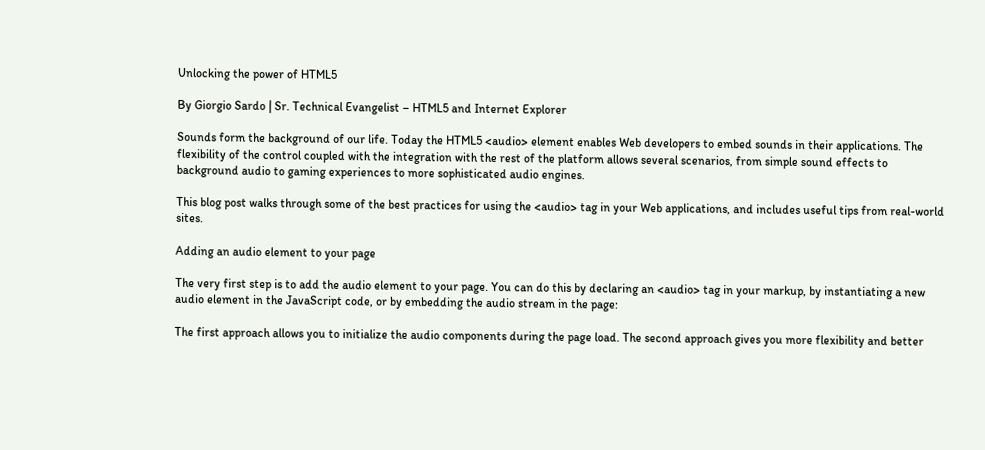Unlocking the power of HTML5

By Giorgio Sardo | Sr. Technical Evangelist – HTML5 and Internet Explorer

Sounds form the background of our life. Today the HTML5 <audio> element enables Web developers to embed sounds in their applications. The flexibility of the control coupled with the integration with the rest of the platform allows several scenarios, from simple sound effects to background audio to gaming experiences to more sophisticated audio engines.

This blog post walks through some of the best practices for using the <audio> tag in your Web applications, and includes useful tips from real-world sites.

Adding an audio element to your page

The very first step is to add the audio element to your page. You can do this by declaring an <audio> tag in your markup, by instantiating a new audio element in the JavaScript code, or by embedding the audio stream in the page:

The first approach allows you to initialize the audio components during the page load. The second approach gives you more flexibility and better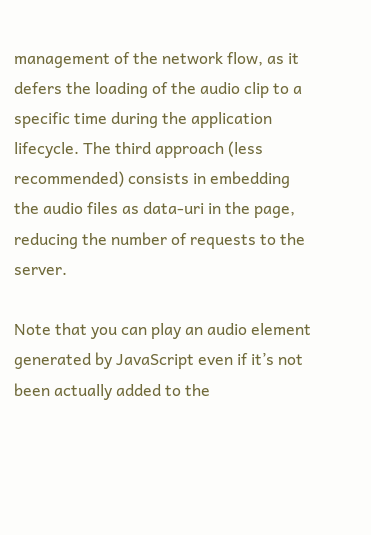management of the network flow, as it defers the loading of the audio clip to a specific time during the application lifecycle. The third approach (less recommended) consists in embedding the audio files as data-uri in the page, reducing the number of requests to the server.

Note that you can play an audio element generated by JavaScript even if it’s not been actually added to the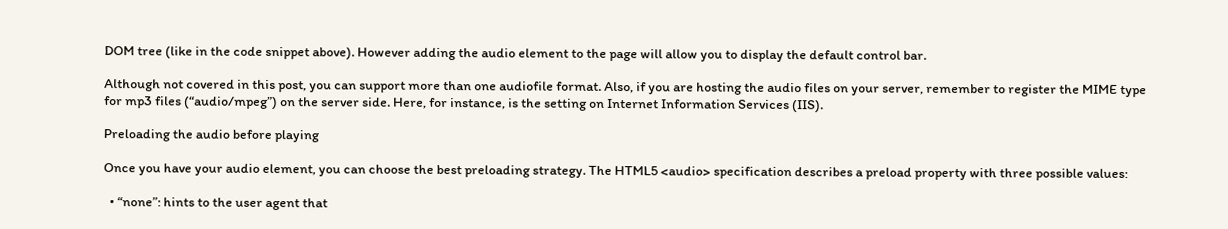DOM tree (like in the code snippet above). However adding the audio element to the page will allow you to display the default control bar.

Although not covered in this post, you can support more than one audiofile format. Also, if you are hosting the audio files on your server, remember to register the MIME type for mp3 files (“audio/mpeg”) on the server side. Here, for instance, is the setting on Internet Information Services (IIS).

Preloading the audio before playing

Once you have your audio element, you can choose the best preloading strategy. The HTML5 <audio> specification describes a preload property with three possible values:

  • “none”: hints to the user agent that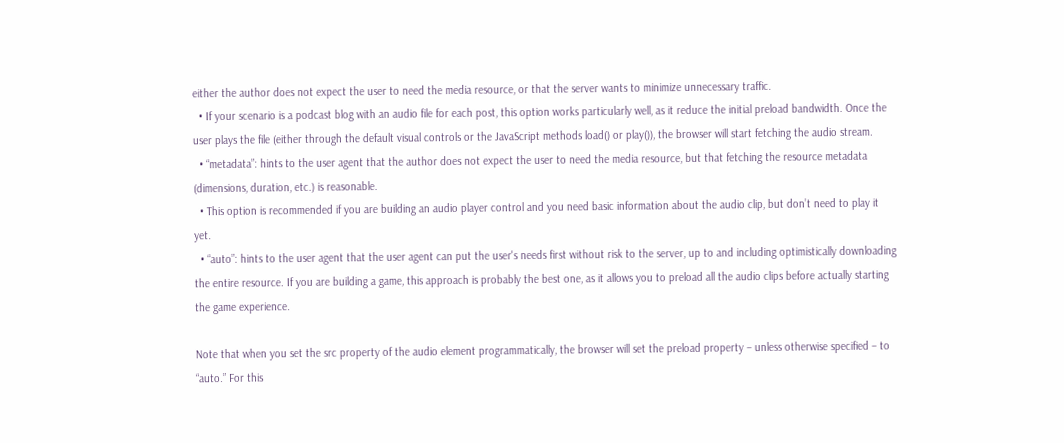either the author does not expect the user to need the media resource, or that the server wants to minimize unnecessary traffic.
  • If your scenario is a podcast blog with an audio file for each post, this option works particularly well, as it reduce the initial preload bandwidth. Once the user plays the file (either through the default visual controls or the JavaScript methods load() or play()), the browser will start fetching the audio stream.
  • “metadata”: hints to the user agent that the author does not expect the user to need the media resource, but that fetching the resource metadata (dimensions, duration, etc.) is reasonable.
  • This option is recommended if you are building an audio player control and you need basic information about the audio clip, but don’t need to play it yet.
  • “auto”: hints to the user agent that the user agent can put the user's needs first without risk to the server, up to and including optimistically downloading the entire resource. If you are building a game, this approach is probably the best one, as it allows you to preload all the audio clips before actually starting the game experience.

Note that when you set the src property of the audio element programmatically, the browser will set the preload property – unless otherwise specified – to “auto.” For this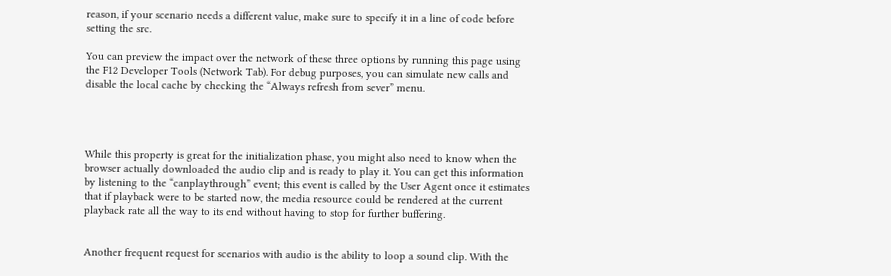reason, if your scenario needs a different value, make sure to specify it in a line of code before setting the src.

You can preview the impact over the network of these three options by running this page using the F12 Developer Tools (Network Tab). For debug purposes, you can simulate new calls and disable the local cache by checking the “Always refresh from sever” menu.




While this property is great for the initialization phase, you might also need to know when the browser actually downloaded the audio clip and is ready to play it. You can get this information by listening to the “canplaythrough” event; this event is called by the User Agent once it estimates that if playback were to be started now, the media resource could be rendered at the current playback rate all the way to its end without having to stop for further buffering.


Another frequent request for scenarios with audio is the ability to loop a sound clip. With the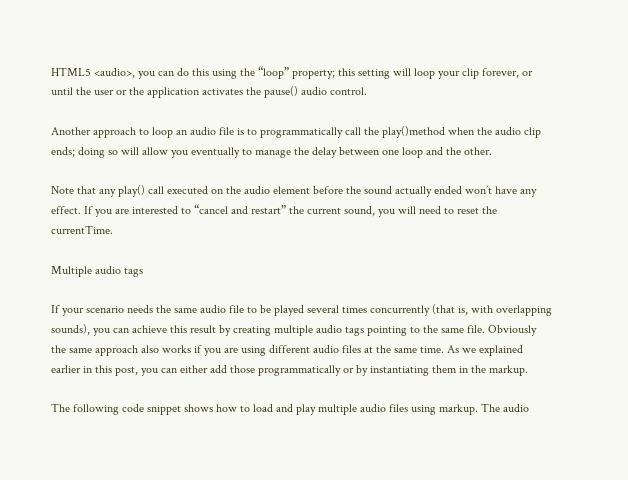HTML5 <audio>, you can do this using the “loop” property; this setting will loop your clip forever, or until the user or the application activates the pause() audio control.

Another approach to loop an audio file is to programmatically call the play()method when the audio clip ends; doing so will allow you eventually to manage the delay between one loop and the other.

Note that any play() call executed on the audio element before the sound actually ended won’t have any effect. If you are interested to “cancel and restart” the current sound, you will need to reset the currentTime.

Multiple audio tags

If your scenario needs the same audio file to be played several times concurrently (that is, with overlapping sounds), you can achieve this result by creating multiple audio tags pointing to the same file. Obviously the same approach also works if you are using different audio files at the same time. As we explained earlier in this post, you can either add those programmatically or by instantiating them in the markup.

The following code snippet shows how to load and play multiple audio files using markup. The audio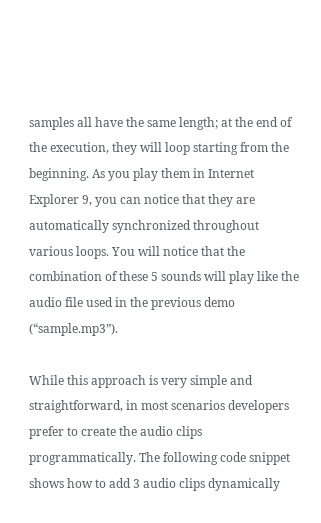samples all have the same length; at the end of the execution, they will loop starting from the beginning. As you play them in Internet Explorer 9, you can notice that they are automatically synchronized throughout various loops. You will notice that the combination of these 5 sounds will play like the audio file used in the previous demo (“sample.mp3”).

While this approach is very simple and straightforward, in most scenarios developers prefer to create the audio clips programmatically. The following code snippet shows how to add 3 audio clips dynamically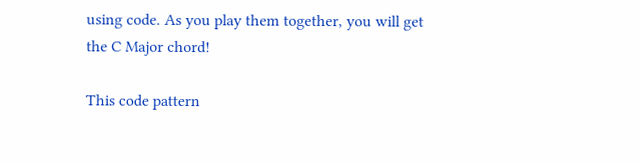using code. As you play them together, you will get the C Major chord!

This code pattern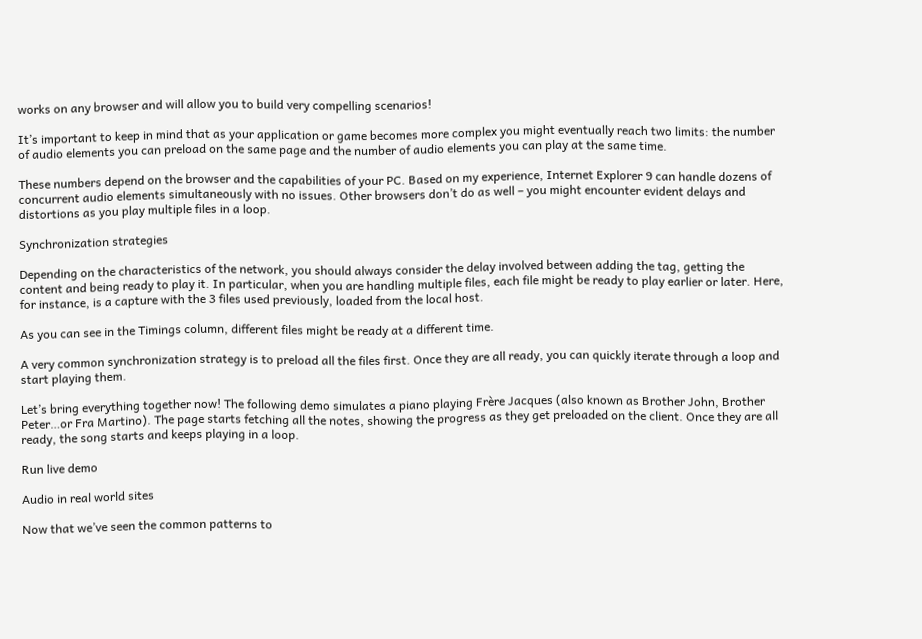works on any browser and will allow you to build very compelling scenarios!

It’s important to keep in mind that as your application or game becomes more complex you might eventually reach two limits: the number of audio elements you can preload on the same page and the number of audio elements you can play at the same time.

These numbers depend on the browser and the capabilities of your PC. Based on my experience, Internet Explorer 9 can handle dozens of concurrent audio elements simultaneously with no issues. Other browsers don’t do as well – you might encounter evident delays and distortions as you play multiple files in a loop.

Synchronization strategies

Depending on the characteristics of the network, you should always consider the delay involved between adding the tag, getting the content and being ready to play it. In particular, when you are handling multiple files, each file might be ready to play earlier or later. Here, for instance, is a capture with the 3 files used previously, loaded from the local host.

As you can see in the Timings column, different files might be ready at a different time.

A very common synchronization strategy is to preload all the files first. Once they are all ready, you can quickly iterate through a loop and start playing them.

Let’s bring everything together now! The following demo simulates a piano playing Frère Jacques (also known as Brother John, Brother Peter…or Fra Martino). The page starts fetching all the notes, showing the progress as they get preloaded on the client. Once they are all ready, the song starts and keeps playing in a loop.

Run live demo

Audio in real world sites

Now that we’ve seen the common patterns to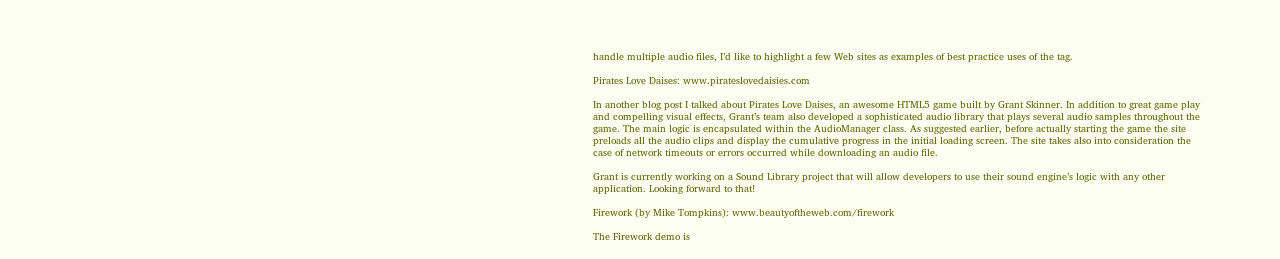handle multiple audio files, I’d like to highlight a few Web sites as examples of best practice uses of the tag.

Pirates Love Daises: www.pirateslovedaisies.com

In another blog post I talked about Pirates Love Daises, an awesome HTML5 game built by Grant Skinner. In addition to great game play and compelling visual effects, Grant’s team also developed a sophisticated audio library that plays several audio samples throughout the game. The main logic is encapsulated within the AudioManager class. As suggested earlier, before actually starting the game the site preloads all the audio clips and display the cumulative progress in the initial loading screen. The site takes also into consideration the case of network timeouts or errors occurred while downloading an audio file.

Grant is currently working on a Sound Library project that will allow developers to use their sound engine’s logic with any other application. Looking forward to that!

Firework (by Mike Tompkins): www.beautyoftheweb.com/firework

The Firework demo is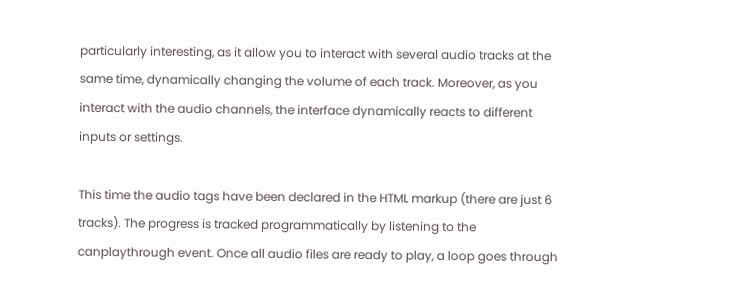particularly interesting, as it allow you to interact with several audio tracks at the same time, dynamically changing the volume of each track. Moreover, as you interact with the audio channels, the interface dynamically reacts to different inputs or settings.

This time the audio tags have been declared in the HTML markup (there are just 6 tracks). The progress is tracked programmatically by listening to the canplaythrough event. Once all audio files are ready to play, a loop goes through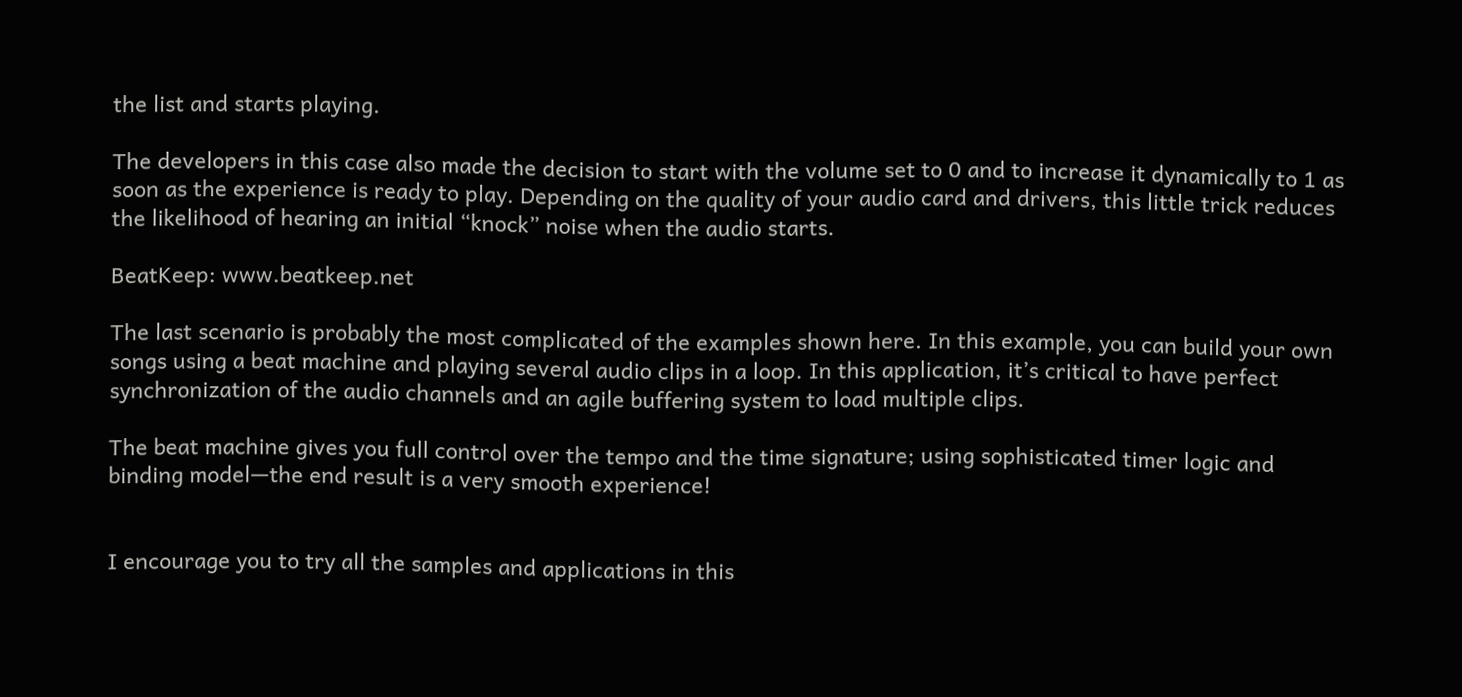the list and starts playing.

The developers in this case also made the decision to start with the volume set to 0 and to increase it dynamically to 1 as soon as the experience is ready to play. Depending on the quality of your audio card and drivers, this little trick reduces the likelihood of hearing an initial “knock” noise when the audio starts.

BeatKeep: www.beatkeep.net

The last scenario is probably the most complicated of the examples shown here. In this example, you can build your own songs using a beat machine and playing several audio clips in a loop. In this application, it’s critical to have perfect synchronization of the audio channels and an agile buffering system to load multiple clips.

The beat machine gives you full control over the tempo and the time signature; using sophisticated timer logic and binding model—the end result is a very smooth experience!


I encourage you to try all the samples and applications in this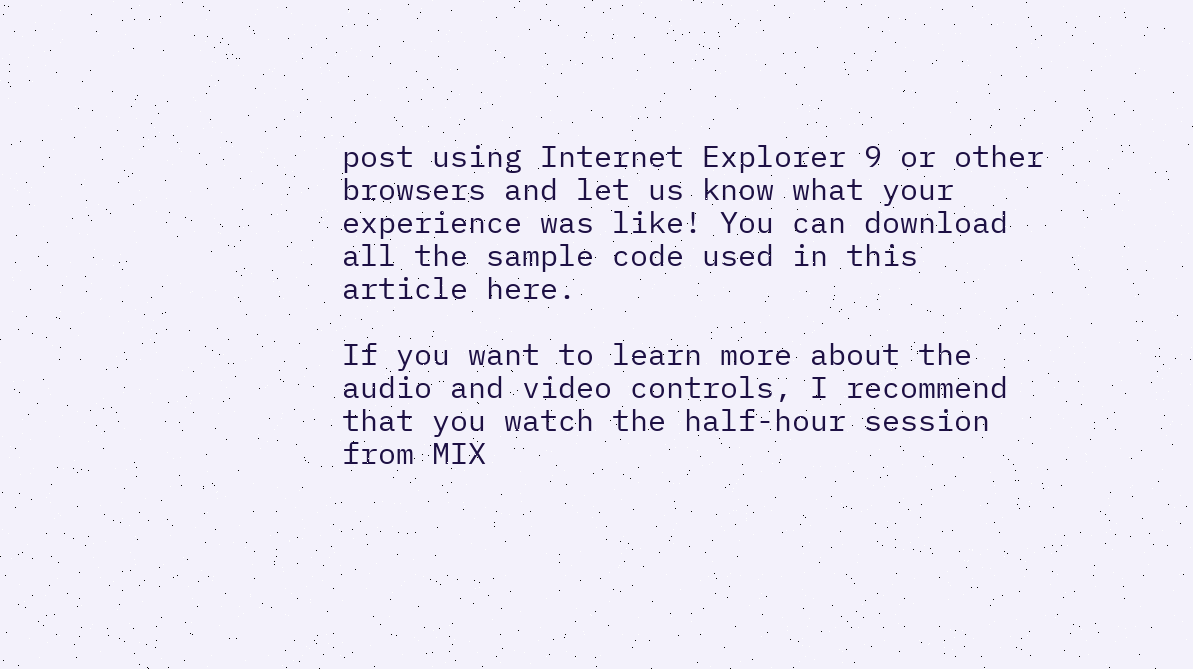post using Internet Explorer 9 or other browsers and let us know what your experience was like! You can download all the sample code used in this article here.

If you want to learn more about the audio and video controls, I recommend that you watch the half-hour session from MIX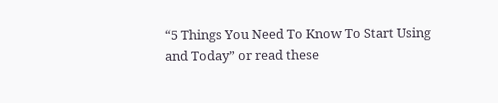“5 Things You Need To Know To Start Using and Today” or read these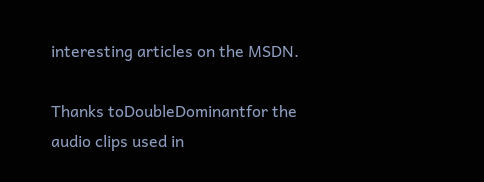interesting articles on the MSDN.

Thanks toDoubleDominantfor the audio clips used in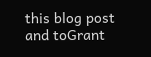this blog post and toGrant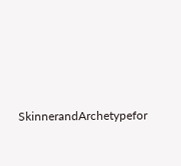SkinnerandArchetypefor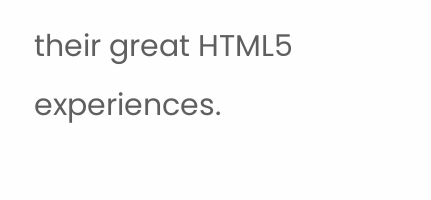their great HTML5 experiences.